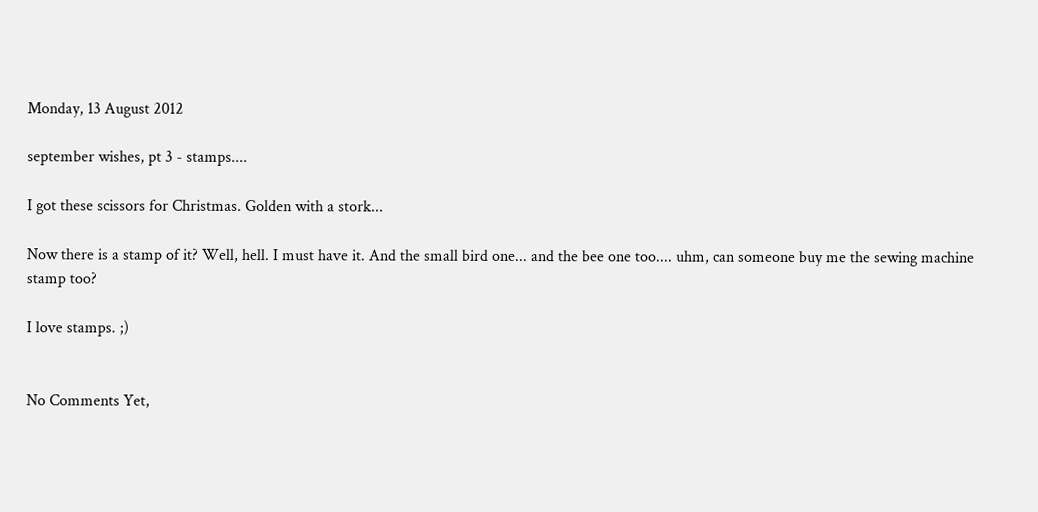Monday, 13 August 2012

september wishes, pt 3 - stamps....

I got these scissors for Christmas. Golden with a stork...

Now there is a stamp of it? Well, hell. I must have it. And the small bird one... and the bee one too.... uhm, can someone buy me the sewing machine stamp too?

I love stamps. ;)


No Comments Yet,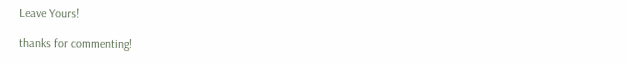Leave Yours!

thanks for commenting!